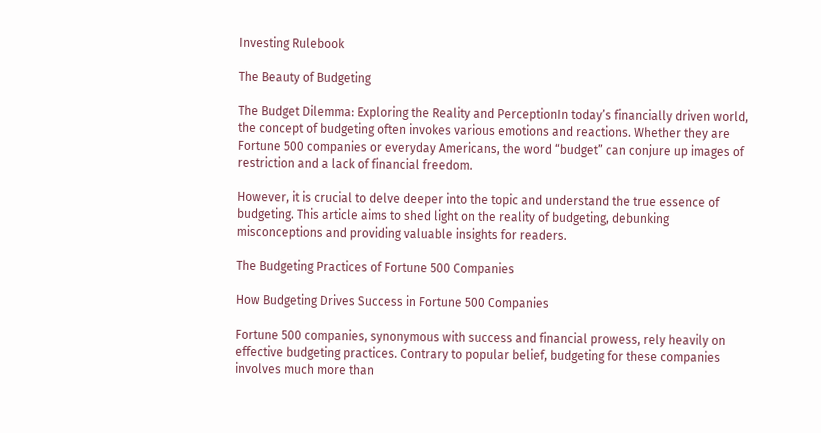Investing Rulebook

The Beauty of Budgeting

The Budget Dilemma: Exploring the Reality and PerceptionIn today’s financially driven world, the concept of budgeting often invokes various emotions and reactions. Whether they are Fortune 500 companies or everyday Americans, the word “budget” can conjure up images of restriction and a lack of financial freedom.

However, it is crucial to delve deeper into the topic and understand the true essence of budgeting. This article aims to shed light on the reality of budgeting, debunking misconceptions and providing valuable insights for readers.

The Budgeting Practices of Fortune 500 Companies

How Budgeting Drives Success in Fortune 500 Companies

Fortune 500 companies, synonymous with success and financial prowess, rely heavily on effective budgeting practices. Contrary to popular belief, budgeting for these companies involves much more than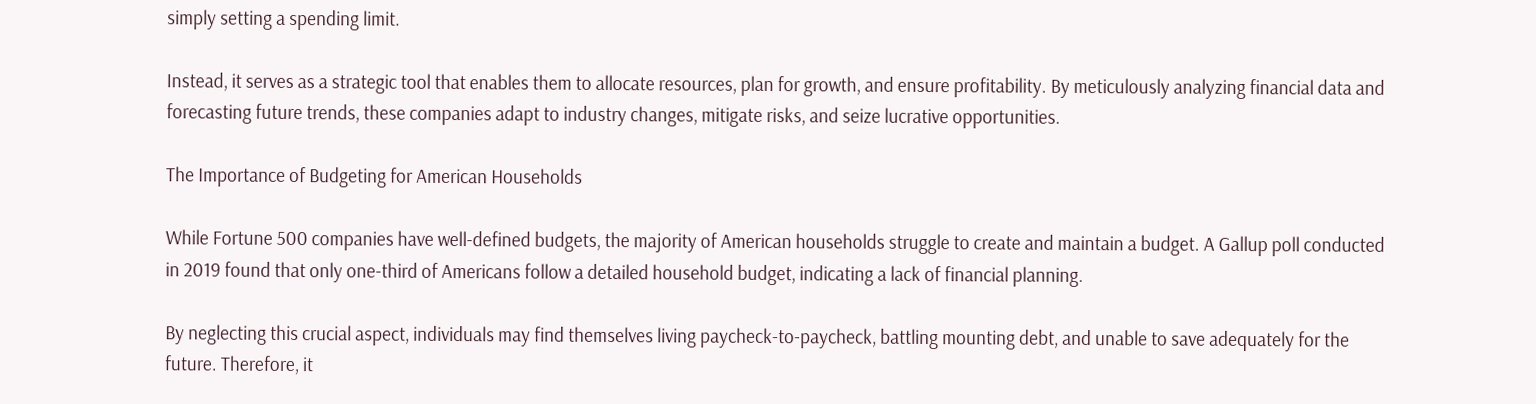simply setting a spending limit.

Instead, it serves as a strategic tool that enables them to allocate resources, plan for growth, and ensure profitability. By meticulously analyzing financial data and forecasting future trends, these companies adapt to industry changes, mitigate risks, and seize lucrative opportunities.

The Importance of Budgeting for American Households

While Fortune 500 companies have well-defined budgets, the majority of American households struggle to create and maintain a budget. A Gallup poll conducted in 2019 found that only one-third of Americans follow a detailed household budget, indicating a lack of financial planning.

By neglecting this crucial aspect, individuals may find themselves living paycheck-to-paycheck, battling mounting debt, and unable to save adequately for the future. Therefore, it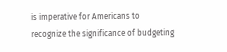is imperative for Americans to recognize the significance of budgeting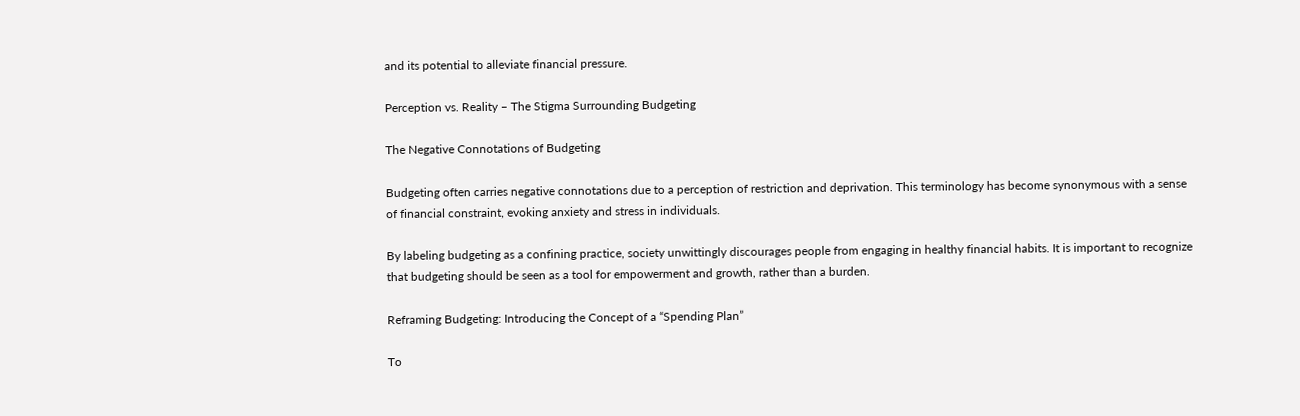and its potential to alleviate financial pressure.

Perception vs. Reality – The Stigma Surrounding Budgeting

The Negative Connotations of Budgeting

Budgeting often carries negative connotations due to a perception of restriction and deprivation. This terminology has become synonymous with a sense of financial constraint, evoking anxiety and stress in individuals.

By labeling budgeting as a confining practice, society unwittingly discourages people from engaging in healthy financial habits. It is important to recognize that budgeting should be seen as a tool for empowerment and growth, rather than a burden.

Reframing Budgeting: Introducing the Concept of a “Spending Plan”

To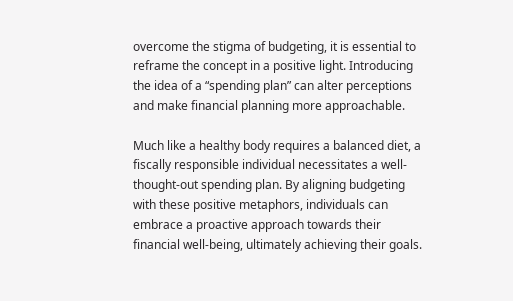overcome the stigma of budgeting, it is essential to reframe the concept in a positive light. Introducing the idea of a “spending plan” can alter perceptions and make financial planning more approachable.

Much like a healthy body requires a balanced diet, a fiscally responsible individual necessitates a well-thought-out spending plan. By aligning budgeting with these positive metaphors, individuals can embrace a proactive approach towards their financial well-being, ultimately achieving their goals.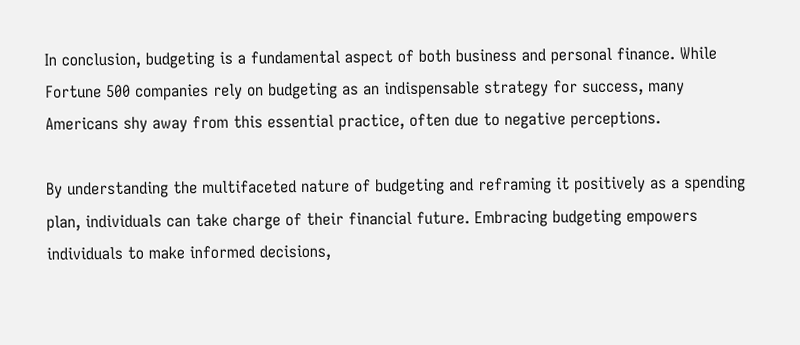In conclusion, budgeting is a fundamental aspect of both business and personal finance. While Fortune 500 companies rely on budgeting as an indispensable strategy for success, many Americans shy away from this essential practice, often due to negative perceptions.

By understanding the multifaceted nature of budgeting and reframing it positively as a spending plan, individuals can take charge of their financial future. Embracing budgeting empowers individuals to make informed decisions,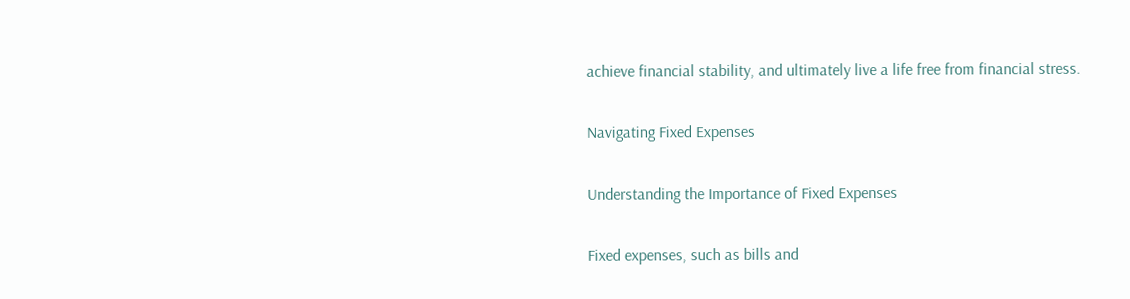achieve financial stability, and ultimately live a life free from financial stress.

Navigating Fixed Expenses

Understanding the Importance of Fixed Expenses

Fixed expenses, such as bills and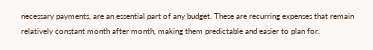necessary payments, are an essential part of any budget. These are recurring expenses that remain relatively constant month after month, making them predictable and easier to plan for.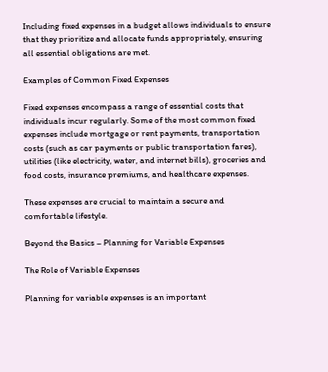Including fixed expenses in a budget allows individuals to ensure that they prioritize and allocate funds appropriately, ensuring all essential obligations are met.

Examples of Common Fixed Expenses

Fixed expenses encompass a range of essential costs that individuals incur regularly. Some of the most common fixed expenses include mortgage or rent payments, transportation costs (such as car payments or public transportation fares), utilities (like electricity, water, and internet bills), groceries and food costs, insurance premiums, and healthcare expenses.

These expenses are crucial to maintain a secure and comfortable lifestyle.

Beyond the Basics – Planning for Variable Expenses

The Role of Variable Expenses

Planning for variable expenses is an important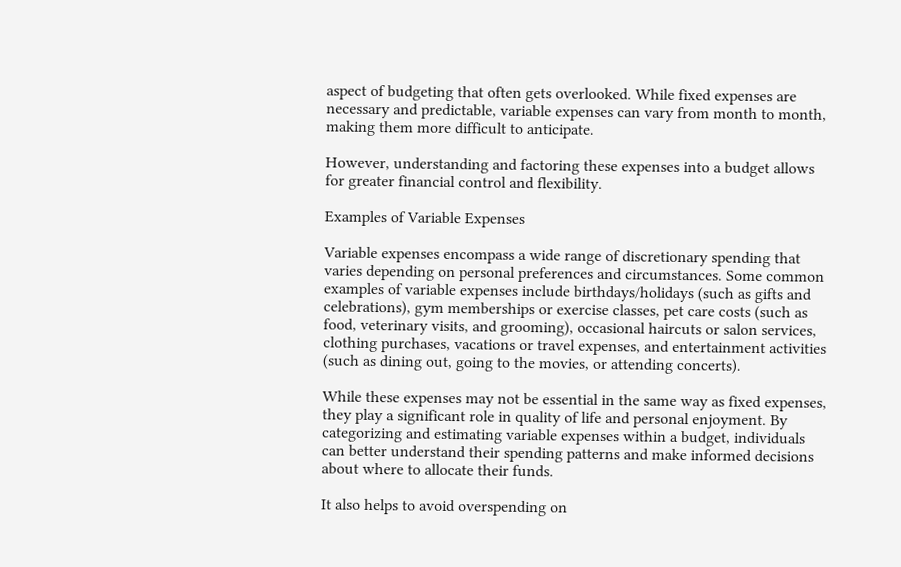aspect of budgeting that often gets overlooked. While fixed expenses are necessary and predictable, variable expenses can vary from month to month, making them more difficult to anticipate.

However, understanding and factoring these expenses into a budget allows for greater financial control and flexibility.

Examples of Variable Expenses

Variable expenses encompass a wide range of discretionary spending that varies depending on personal preferences and circumstances. Some common examples of variable expenses include birthdays/holidays (such as gifts and celebrations), gym memberships or exercise classes, pet care costs (such as food, veterinary visits, and grooming), occasional haircuts or salon services, clothing purchases, vacations or travel expenses, and entertainment activities (such as dining out, going to the movies, or attending concerts).

While these expenses may not be essential in the same way as fixed expenses, they play a significant role in quality of life and personal enjoyment. By categorizing and estimating variable expenses within a budget, individuals can better understand their spending patterns and make informed decisions about where to allocate their funds.

It also helps to avoid overspending on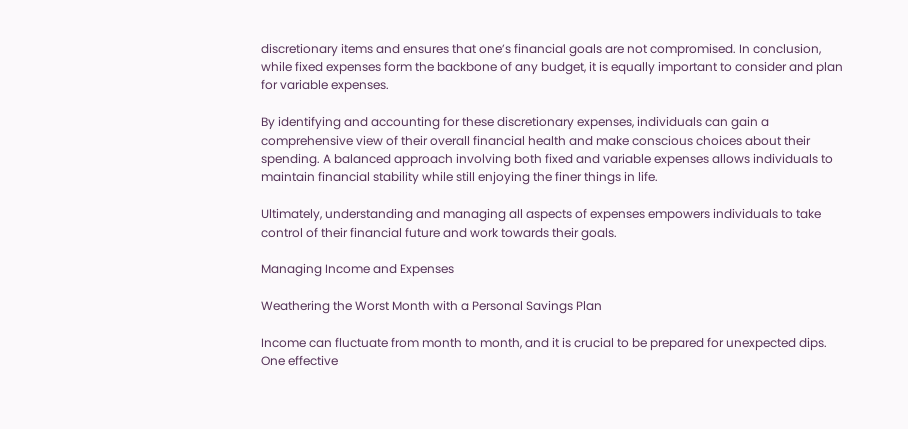discretionary items and ensures that one’s financial goals are not compromised. In conclusion, while fixed expenses form the backbone of any budget, it is equally important to consider and plan for variable expenses.

By identifying and accounting for these discretionary expenses, individuals can gain a comprehensive view of their overall financial health and make conscious choices about their spending. A balanced approach involving both fixed and variable expenses allows individuals to maintain financial stability while still enjoying the finer things in life.

Ultimately, understanding and managing all aspects of expenses empowers individuals to take control of their financial future and work towards their goals.

Managing Income and Expenses

Weathering the Worst Month with a Personal Savings Plan

Income can fluctuate from month to month, and it is crucial to be prepared for unexpected dips. One effective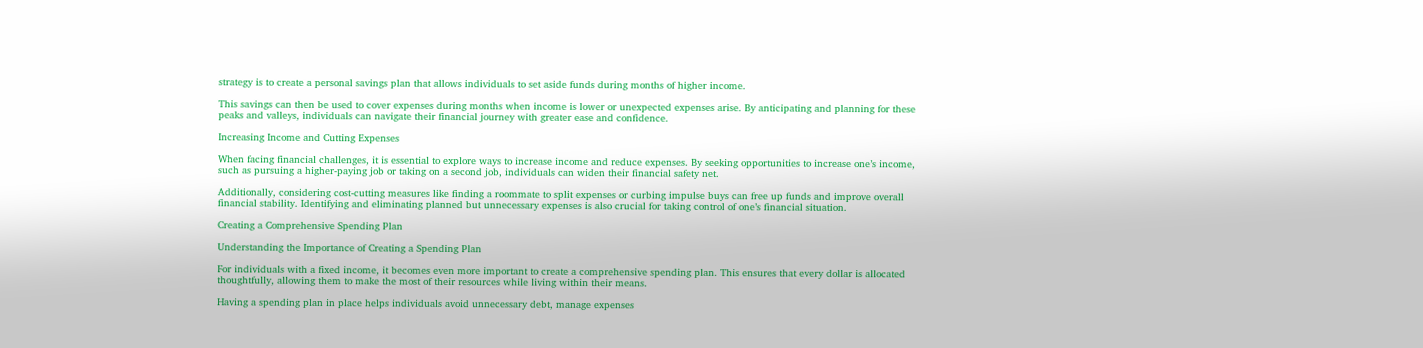strategy is to create a personal savings plan that allows individuals to set aside funds during months of higher income.

This savings can then be used to cover expenses during months when income is lower or unexpected expenses arise. By anticipating and planning for these peaks and valleys, individuals can navigate their financial journey with greater ease and confidence.

Increasing Income and Cutting Expenses

When facing financial challenges, it is essential to explore ways to increase income and reduce expenses. By seeking opportunities to increase one’s income, such as pursuing a higher-paying job or taking on a second job, individuals can widen their financial safety net.

Additionally, considering cost-cutting measures like finding a roommate to split expenses or curbing impulse buys can free up funds and improve overall financial stability. Identifying and eliminating planned but unnecessary expenses is also crucial for taking control of one’s financial situation.

Creating a Comprehensive Spending Plan

Understanding the Importance of Creating a Spending Plan

For individuals with a fixed income, it becomes even more important to create a comprehensive spending plan. This ensures that every dollar is allocated thoughtfully, allowing them to make the most of their resources while living within their means.

Having a spending plan in place helps individuals avoid unnecessary debt, manage expenses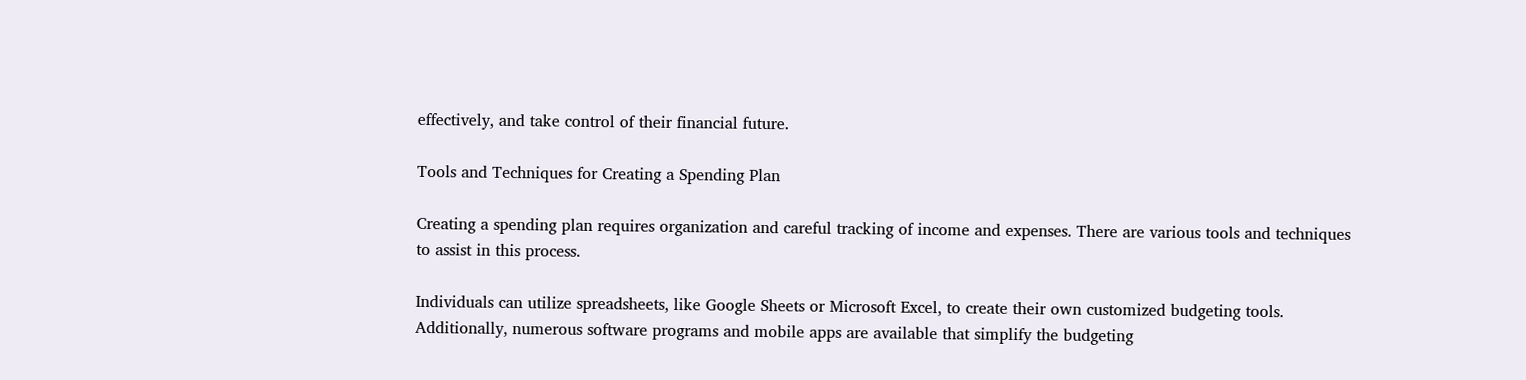effectively, and take control of their financial future.

Tools and Techniques for Creating a Spending Plan

Creating a spending plan requires organization and careful tracking of income and expenses. There are various tools and techniques to assist in this process.

Individuals can utilize spreadsheets, like Google Sheets or Microsoft Excel, to create their own customized budgeting tools. Additionally, numerous software programs and mobile apps are available that simplify the budgeting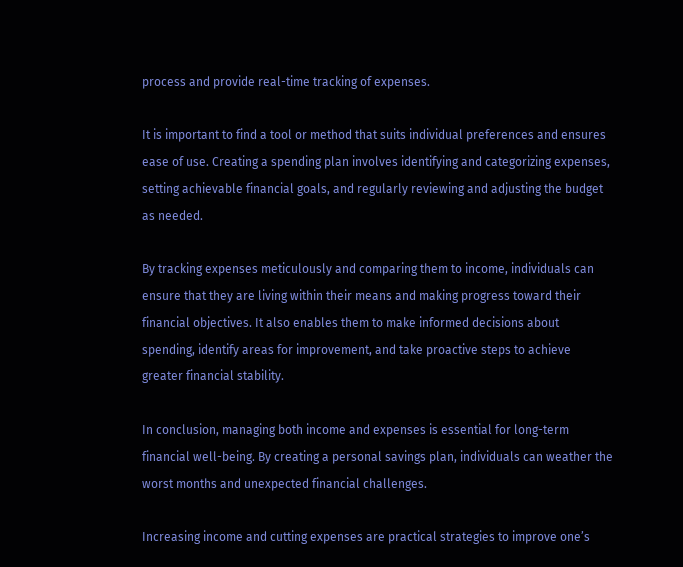process and provide real-time tracking of expenses.

It is important to find a tool or method that suits individual preferences and ensures ease of use. Creating a spending plan involves identifying and categorizing expenses, setting achievable financial goals, and regularly reviewing and adjusting the budget as needed.

By tracking expenses meticulously and comparing them to income, individuals can ensure that they are living within their means and making progress toward their financial objectives. It also enables them to make informed decisions about spending, identify areas for improvement, and take proactive steps to achieve greater financial stability.

In conclusion, managing both income and expenses is essential for long-term financial well-being. By creating a personal savings plan, individuals can weather the worst months and unexpected financial challenges.

Increasing income and cutting expenses are practical strategies to improve one’s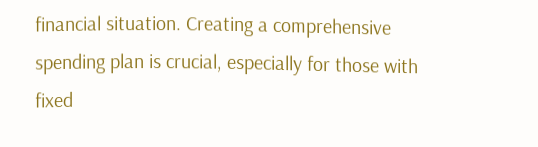financial situation. Creating a comprehensive spending plan is crucial, especially for those with fixed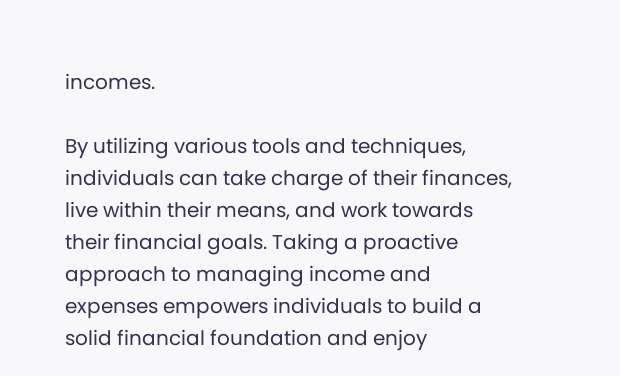incomes.

By utilizing various tools and techniques, individuals can take charge of their finances, live within their means, and work towards their financial goals. Taking a proactive approach to managing income and expenses empowers individuals to build a solid financial foundation and enjoy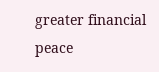greater financial peace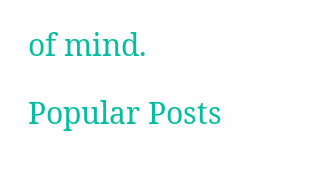of mind.

Popular Posts